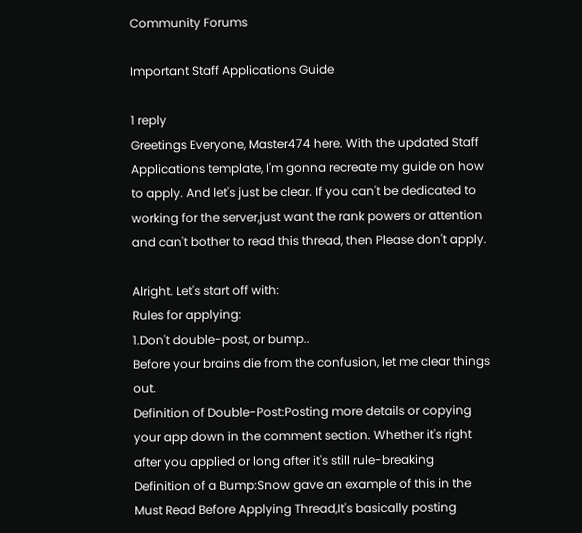Community Forums

Important Staff Applications Guide

1 reply
Greetings Everyone, Master474 here. With the updated Staff Applications template, I'm gonna recreate my guide on how to apply. And let's just be clear. If you can't be dedicated to working for the server,just want the rank powers or attention and can't bother to read this thread, then Please don't apply.

Alright. Let's start off with:
Rules for applying:
1.Don't double-post, or bump..
Before your brains die from the confusion, let me clear things out.
Definition of Double-Post:Posting more details or copying your app down in the comment section. Whether it's right after you applied or long after it's still rule-breaking
Definition of a Bump:Snow gave an example of this in the Must Read Before Applying Thread,It's basically posting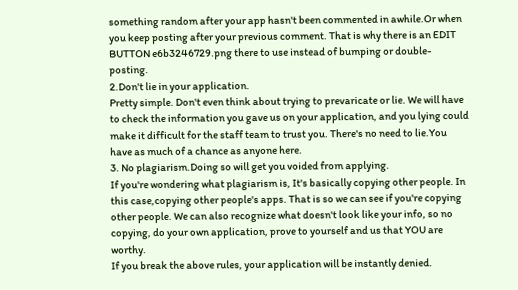something random after your app hasn't been commented in awhile.Or when you keep posting after your previous comment. That is why there is an EDIT BUTTON e6b3246729.png there to use instead of bumping or double-posting.
2.Don't lie in your application.
Pretty simple. Don't even think about trying to prevaricate or lie. We will have to check the information you gave us on your application, and you lying could make it difficult for the staff team to trust you. There's no need to lie.You have as much of a chance as anyone here.
3. No plagiarism.Doing so will get you voided from applying.
If you're wondering what plagiarism is, It's basically copying other people. In this case,copying other people's apps. That is so we can see if you're copying other people. We can also recognize what doesn't look like your info, so no copying, do your own application, prove to yourself and us that YOU are worthy.
If you break the above rules, your application will be instantly denied.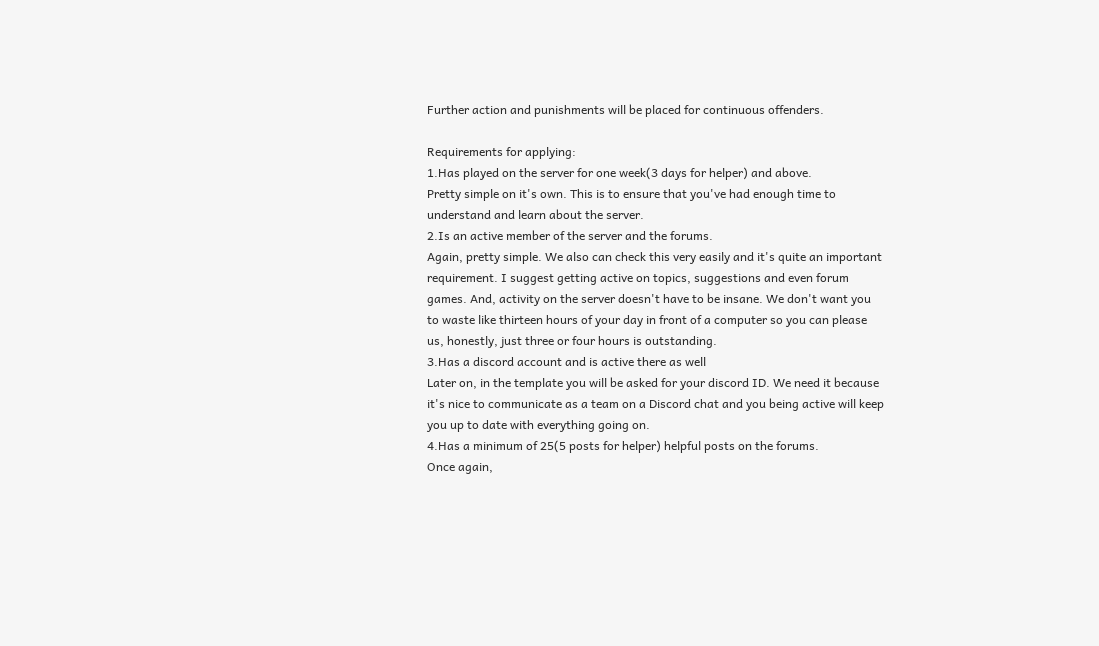Further action and punishments will be placed for continuous offenders.

Requirements for applying:
1.Has played on the server for one week(3 days for helper) and above.
Pretty simple on it's own. This is to ensure that you've had enough time to understand and learn about the server.
2.Is an active member of the server and the forums.
Again, pretty simple. We also can check this very easily and it's quite an important requirement. I suggest getting active on topics, suggestions and even forum games. And, activity on the server doesn't have to be insane. We don't want you to waste like thirteen hours of your day in front of a computer so you can please us, honestly, just three or four hours is outstanding.
3.Has a discord account and is active there as well
Later on, in the template you will be asked for your discord ID. We need it because it's nice to communicate as a team on a Discord chat and you being active will keep you up to date with everything going on.
4.Has a minimum of 25(5 posts for helper) helpful posts on the forums.
Once again,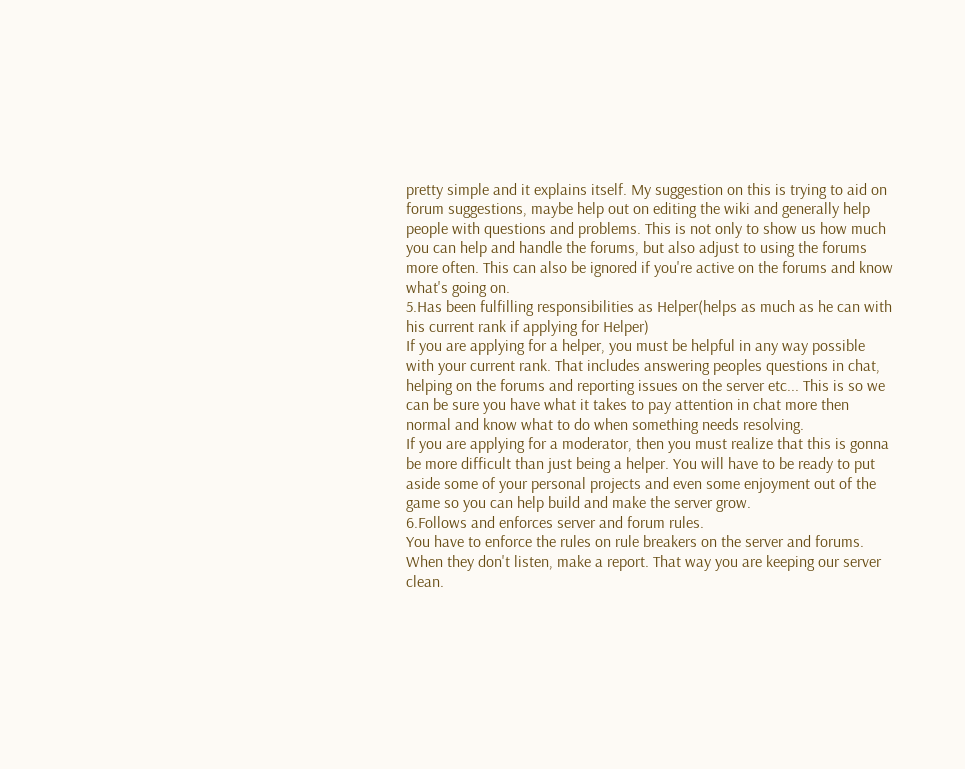pretty simple and it explains itself. My suggestion on this is trying to aid on forum suggestions, maybe help out on editing the wiki and generally help people with questions and problems. This is not only to show us how much you can help and handle the forums, but also adjust to using the forums more often. This can also be ignored if you're active on the forums and know what's going on.
5.Has been fulfilling responsibilities as Helper(helps as much as he can with his current rank if applying for Helper)
If you are applying for a helper, you must be helpful in any way possible with your current rank. That includes answering peoples questions in chat, helping on the forums and reporting issues on the server etc... This is so we can be sure you have what it takes to pay attention in chat more then normal and know what to do when something needs resolving.
If you are applying for a moderator, then you must realize that this is gonna be more difficult than just being a helper. You will have to be ready to put aside some of your personal projects and even some enjoyment out of the game so you can help build and make the server grow.
6.Follows and enforces server and forum rules.
You have to enforce the rules on rule breakers on the server and forums. When they don't listen, make a report. That way you are keeping our server clean.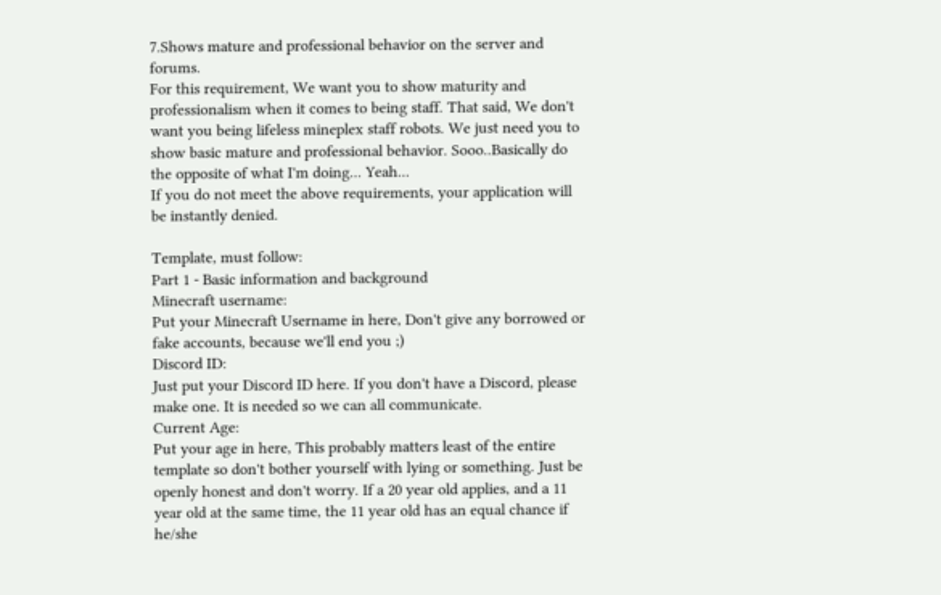7.Shows mature and professional behavior on the server and forums.
For this requirement, We want you to show maturity and professionalism when it comes to being staff. That said, We don't want you being lifeless mineplex staff robots. We just need you to show basic mature and professional behavior. Sooo..Basically do the opposite of what I'm doing... Yeah...
If you do not meet the above requirements, your application will be instantly denied.

Template, must follow:
Part 1 - Basic information and background
Minecraft username:
Put your Minecraft Username in here, Don't give any borrowed or fake accounts, because we'll end you ;)
Discord ID:
Just put your Discord ID here. If you don't have a Discord, please make one. It is needed so we can all communicate.
Current Age:
Put your age in here, This probably matters least of the entire template so don't bother yourself with lying or something. Just be openly honest and don't worry. If a 20 year old applies, and a 11 year old at the same time, the 11 year old has an equal chance if he/she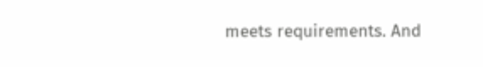meets requirements. And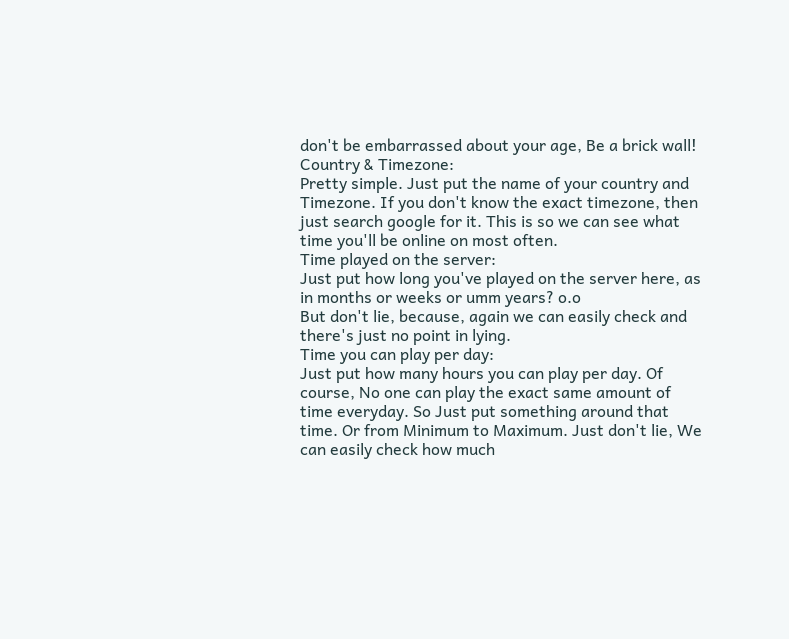don't be embarrassed about your age, Be a brick wall!
Country & Timezone:
Pretty simple. Just put the name of your country and Timezone. If you don't know the exact timezone, then just search google for it. This is so we can see what time you'll be online on most often.
Time played on the server:
Just put how long you've played on the server here, as in months or weeks or umm years? o.o
But don't lie, because, again we can easily check and there's just no point in lying.
Time you can play per day:
Just put how many hours you can play per day. Of course, No one can play the exact same amount of time everyday. So Just put something around that time. Or from Minimum to Maximum. Just don't lie, We can easily check how much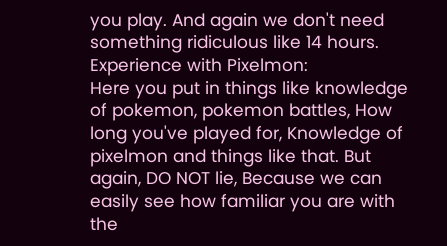you play. And again we don't need something ridiculous like 14 hours.
Experience with Pixelmon:
Here you put in things like knowledge of pokemon, pokemon battles, How long you've played for, Knowledge of pixelmon and things like that. But again, DO NOT lie, Because we can easily see how familiar you are with the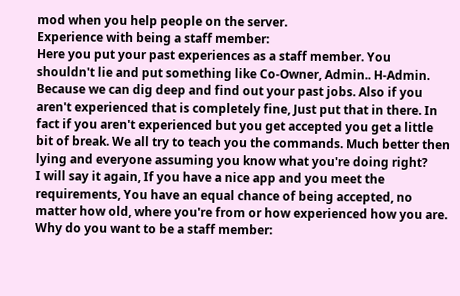mod when you help people on the server.
Experience with being a staff member:
Here you put your past experiences as a staff member. You shouldn't lie and put something like Co-Owner, Admin.. H-Admin. Because we can dig deep and find out your past jobs. Also if you aren't experienced that is completely fine, Just put that in there. In fact if you aren't experienced but you get accepted you get a little bit of break. We all try to teach you the commands. Much better then lying and everyone assuming you know what you're doing right?
I will say it again, If you have a nice app and you meet the requirements, You have an equal chance of being accepted, no matter how old, where you're from or how experienced how you are.
Why do you want to be a staff member: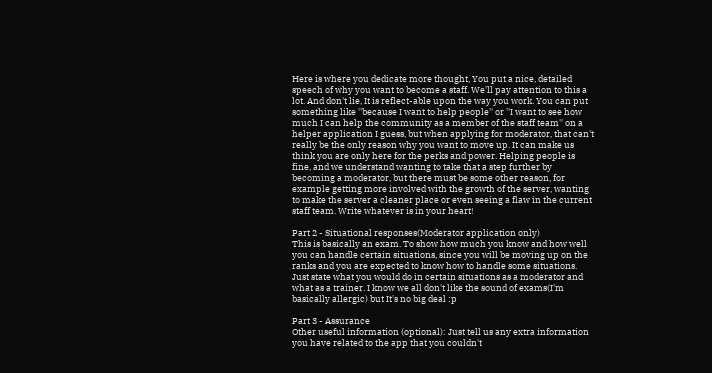Here is where you dedicate more thought, You put a nice, detailed speech of why you want to become a staff. We'll pay attention to this a lot. And don't lie, It is reflect-able upon the way you work. You can put something like ''because I want to help people'' or ''I want to see how much I can help the community as a member of the staff team'' on a helper application I guess, but when applying for moderator, that can't really be the only reason why you want to move up. It can make us think you are only here for the perks and power. Helping people is fine, and we understand wanting to take that a step further by becoming a moderator, but there must be some other reason, for example getting more involved with the growth of the server, wanting to make the server a cleaner place or even seeing a flaw in the current staff team. Write whatever is in your heart!

Part 2 - Situational responses(Moderator application only)
This is basically an exam. To show how much you know and how well you can handle certain situations, since you will be moving up on the ranks and you are expected to know how to handle some situations. Just state what you would do in certain situations as a moderator and what as a trainer. I know we all don't like the sound of exams(I'm basically allergic) but It's no big deal :p

Part 3 - Assurance
Other useful information (optional): Just tell us any extra information you have related to the app that you couldn't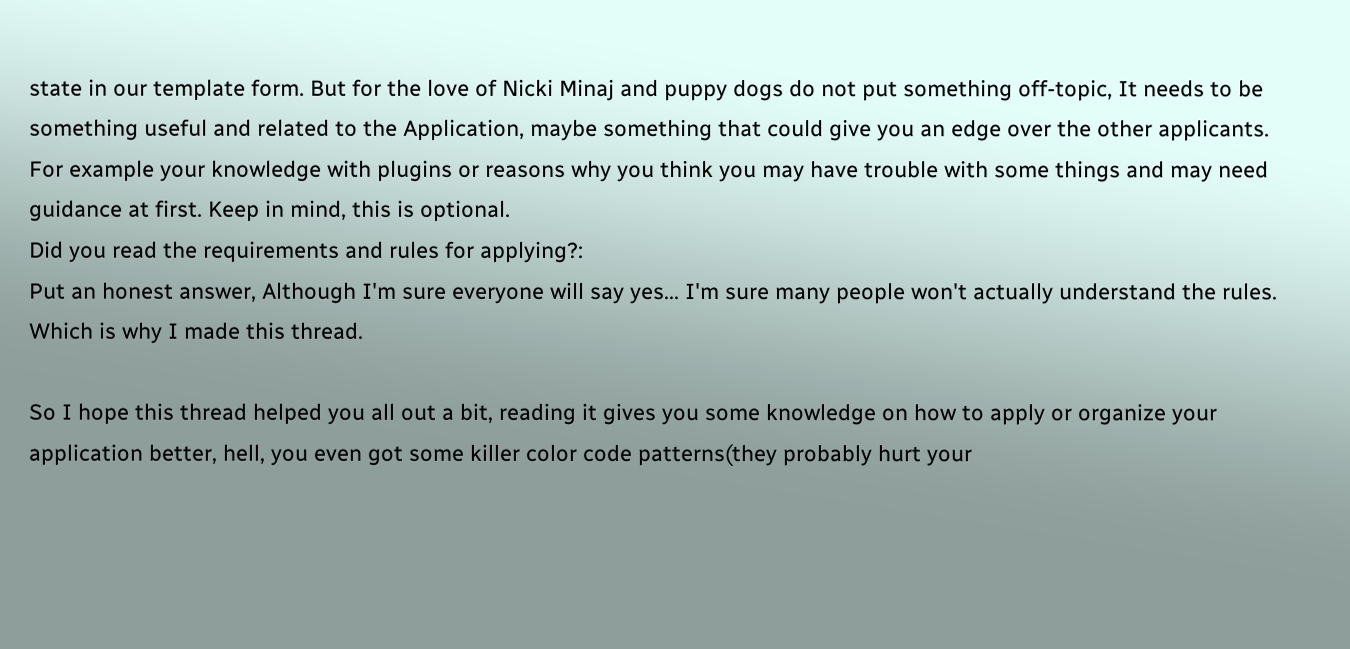state in our template form. But for the love of Nicki Minaj and puppy dogs do not put something off-topic, It needs to be something useful and related to the Application, maybe something that could give you an edge over the other applicants. For example your knowledge with plugins or reasons why you think you may have trouble with some things and may need guidance at first. Keep in mind, this is optional.
Did you read the requirements and rules for applying?:
Put an honest answer, Although I'm sure everyone will say yes... I'm sure many people won't actually understand the rules. Which is why I made this thread.

So I hope this thread helped you all out a bit, reading it gives you some knowledge on how to apply or organize your application better, hell, you even got some killer color code patterns(they probably hurt your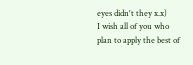eyes didn't they x.x)
I wish all of you who plan to apply the best of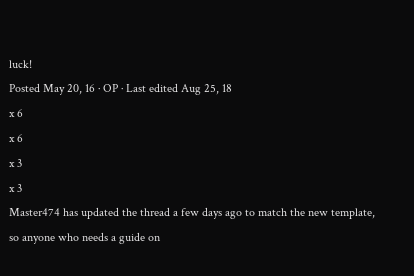luck!
Posted May 20, 16 · OP · Last edited Aug 25, 18
x 6
x 6
x 3
x 3
Master474 has updated the thread a few days ago to match the new template, so anyone who needs a guide on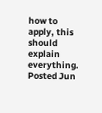how to apply, this should explain everything.
Posted Jun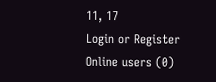11, 17
Login or Register
Online users (0)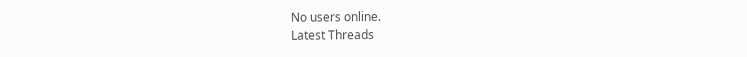No users online.
Latest Threads